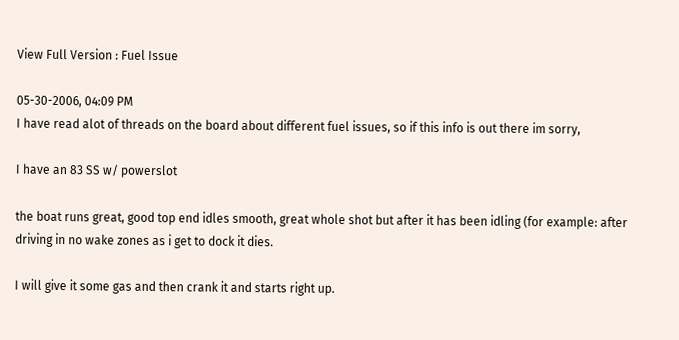View Full Version : Fuel Issue

05-30-2006, 04:09 PM
I have read alot of threads on the board about different fuel issues, so if this info is out there im sorry,

I have an 83 SS w/ powerslot

the boat runs great, good top end idles smooth, great whole shot but after it has been idling (for example: after driving in no wake zones as i get to dock it dies.

I will give it some gas and then crank it and starts right up.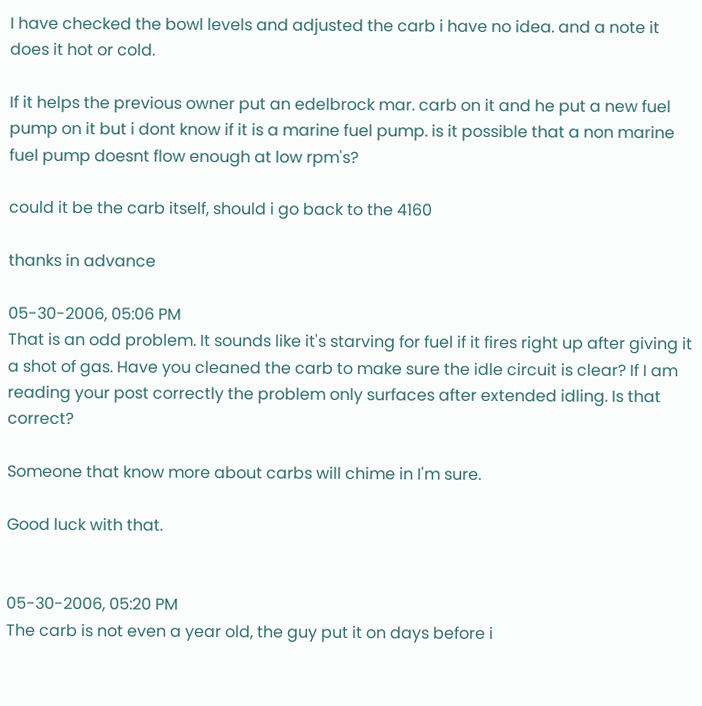I have checked the bowl levels and adjusted the carb i have no idea. and a note it does it hot or cold.

If it helps the previous owner put an edelbrock mar. carb on it and he put a new fuel pump on it but i dont know if it is a marine fuel pump. is it possible that a non marine fuel pump doesnt flow enough at low rpm's?

could it be the carb itself, should i go back to the 4160

thanks in advance

05-30-2006, 05:06 PM
That is an odd problem. It sounds like it's starving for fuel if it fires right up after giving it a shot of gas. Have you cleaned the carb to make sure the idle circuit is clear? If I am reading your post correctly the problem only surfaces after extended idling. Is that correct?

Someone that know more about carbs will chime in I'm sure.

Good luck with that.


05-30-2006, 05:20 PM
The carb is not even a year old, the guy put it on days before i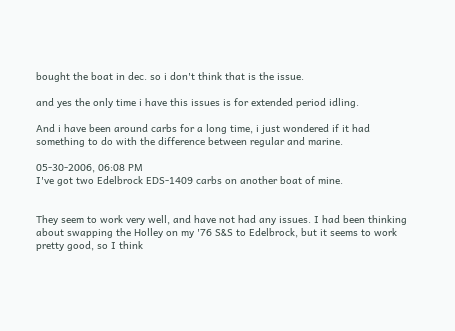bought the boat in dec. so i don't think that is the issue.

and yes the only time i have this issues is for extended period idling.

And i have been around carbs for a long time, i just wondered if it had something to do with the difference between regular and marine.

05-30-2006, 06:08 PM
I've got two Edelbrock EDS-1409 carbs on another boat of mine.


They seem to work very well, and have not had any issues. I had been thinking about swapping the Holley on my '76 S&S to Edelbrock, but it seems to work pretty good, so I think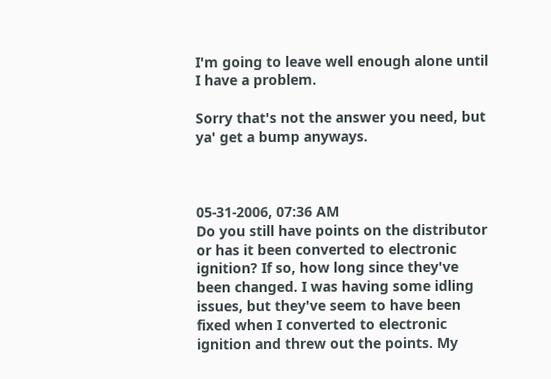I'm going to leave well enough alone until I have a problem.

Sorry that's not the answer you need, but ya' get a bump anyways.



05-31-2006, 07:36 AM
Do you still have points on the distributor or has it been converted to electronic ignition? If so, how long since they've been changed. I was having some idling issues, but they've seem to have been fixed when I converted to electronic ignition and threw out the points. My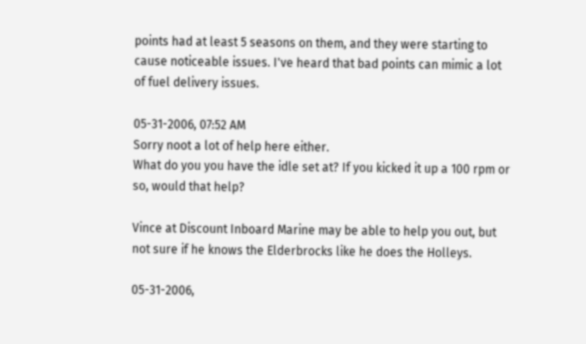points had at least 5 seasons on them, and they were starting to cause noticeable issues. I've heard that bad points can mimic a lot of fuel delivery issues.

05-31-2006, 07:52 AM
Sorry noot a lot of help here either.
What do you you have the idle set at? If you kicked it up a 100 rpm or so, would that help?

Vince at Discount Inboard Marine may be able to help you out, but not sure if he knows the Elderbrocks like he does the Holleys.

05-31-2006,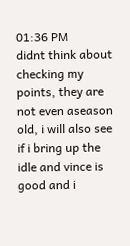01:36 PM
didnt think about checking my points, they are not even aseason old, i will also see if i bring up the idle and vince is good and i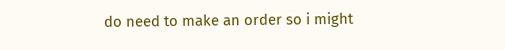do need to make an order so i might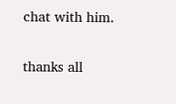chat with him.

thanks all